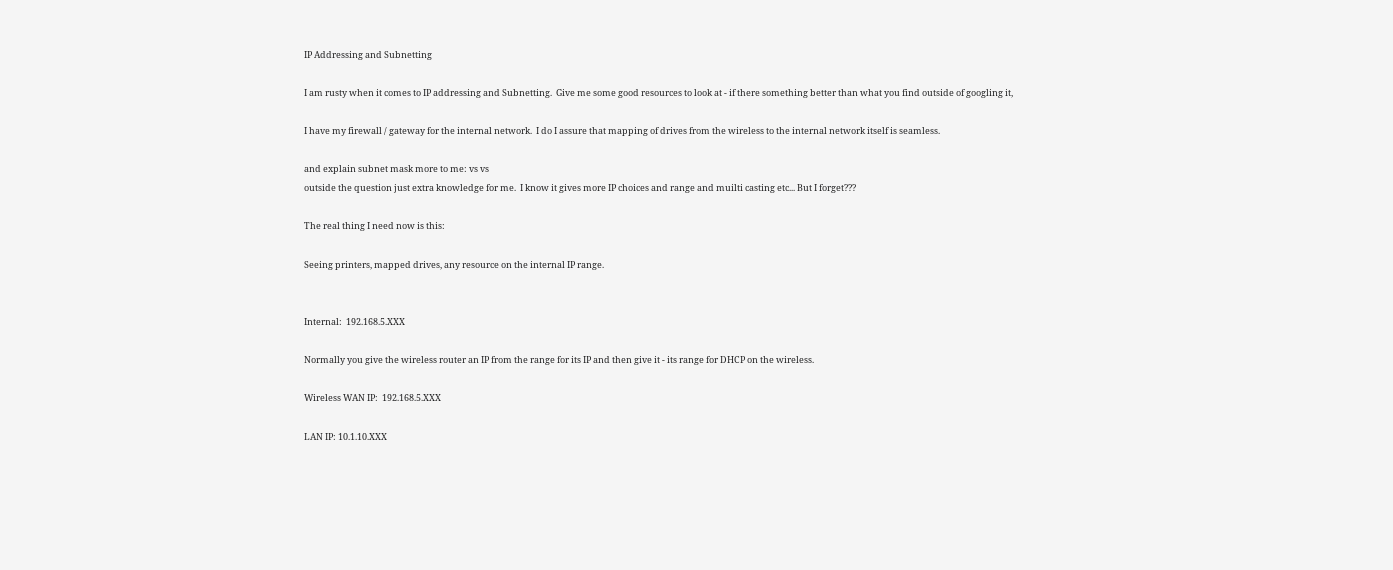IP Addressing and Subnetting

I am rusty when it comes to IP addressing and Subnetting.  Give me some good resources to look at - if there something better than what you find outside of googling it,

I have my firewall / gateway for the internal network.  I do I assure that mapping of drives from the wireless to the internal network itself is seamless.

and explain subnet mask more to me: vs vs
outside the question just extra knowledge for me.  I know it gives more IP choices and range and muilti casting etc... But I forget???

The real thing I need now is this:

Seeing printers, mapped drives, any resource on the internal IP range.


Internal:  192.168.5.XXX

Normally you give the wireless router an IP from the range for its IP and then give it - its range for DHCP on the wireless.

Wireless WAN IP:  192.168.5.XXX

LAN IP: 10.1.10.XXX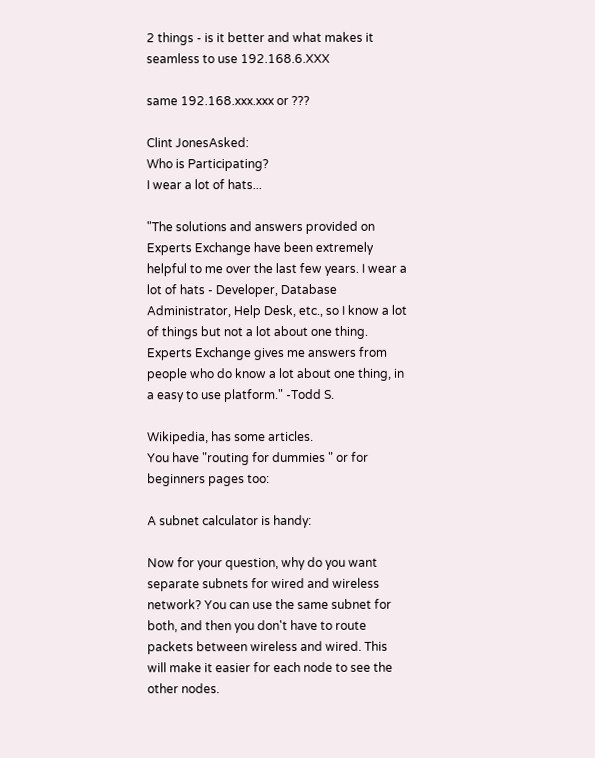2 things - is it better and what makes it seamless to use 192.168.6.XXX

same 192.168.xxx.xxx or ???

Clint JonesAsked:
Who is Participating?
I wear a lot of hats...

"The solutions and answers provided on Experts Exchange have been extremely helpful to me over the last few years. I wear a lot of hats - Developer, Database Administrator, Help Desk, etc., so I know a lot of things but not a lot about one thing. Experts Exchange gives me answers from people who do know a lot about one thing, in a easy to use platform." -Todd S.

Wikipedia, has some articles.
You have "routing for dummies " or for beginners pages too:

A subnet calculator is handy:

Now for your question, why do you want separate subnets for wired and wireless network? You can use the same subnet for both, and then you don't have to route packets between wireless and wired. This will make it easier for each node to see the other nodes.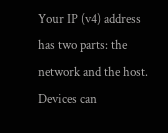Your IP (v4) address has two parts: the network and the host.  Devices can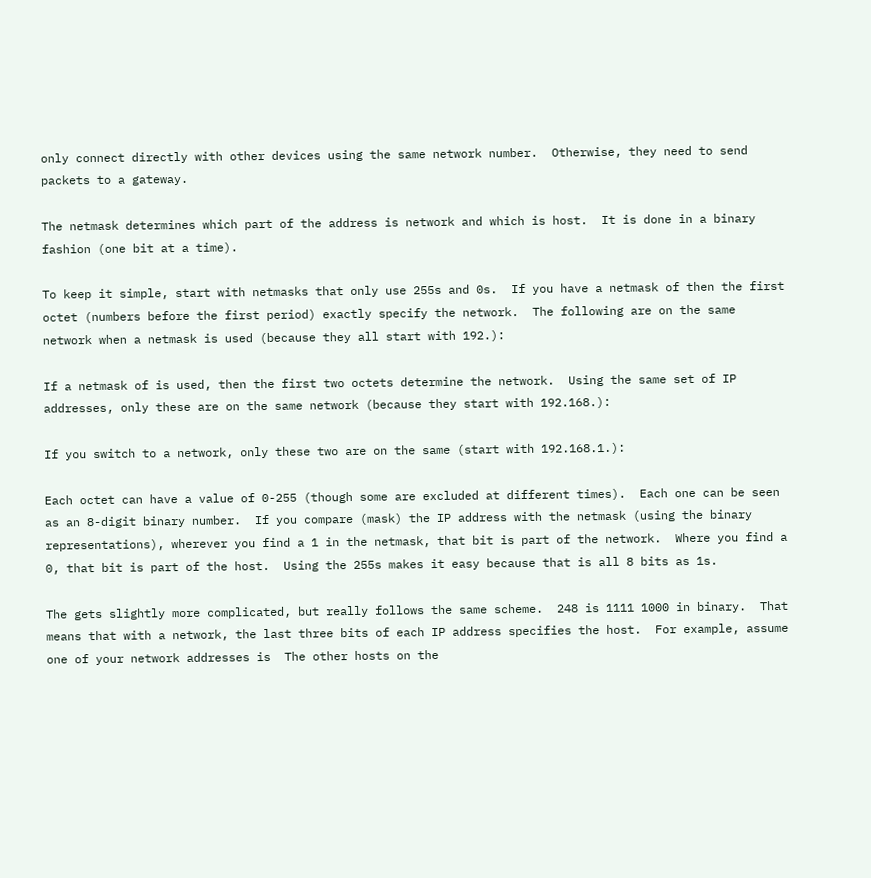only connect directly with other devices using the same network number.  Otherwise, they need to send packets to a gateway.

The netmask determines which part of the address is network and which is host.  It is done in a binary fashion (one bit at a time).

To keep it simple, start with netmasks that only use 255s and 0s.  If you have a netmask of then the first octet (numbers before the first period) exactly specify the network.  The following are on the same network when a netmask is used (because they all start with 192.):

If a netmask of is used, then the first two octets determine the network.  Using the same set of IP addresses, only these are on the same network (because they start with 192.168.):

If you switch to a network, only these two are on the same (start with 192.168.1.):

Each octet can have a value of 0-255 (though some are excluded at different times).  Each one can be seen as an 8-digit binary number.  If you compare (mask) the IP address with the netmask (using the binary representations), wherever you find a 1 in the netmask, that bit is part of the network.  Where you find a 0, that bit is part of the host.  Using the 255s makes it easy because that is all 8 bits as 1s.

The gets slightly more complicated, but really follows the same scheme.  248 is 1111 1000 in binary.  That means that with a network, the last three bits of each IP address specifies the host.  For example, assume one of your network addresses is  The other hosts on the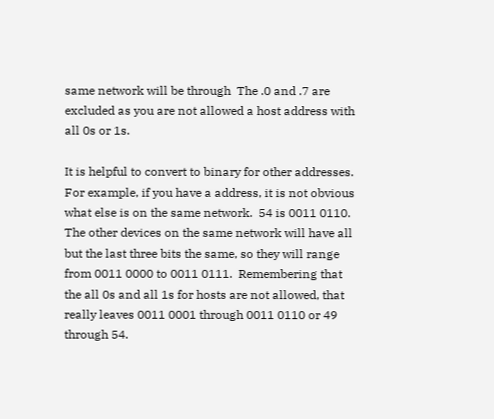same network will be through  The .0 and .7 are excluded as you are not allowed a host address with all 0s or 1s.

It is helpful to convert to binary for other addresses.  For example, if you have a address, it is not obvious what else is on the same network.  54 is 0011 0110.  The other devices on the same network will have all but the last three bits the same, so they will range from 0011 0000 to 0011 0111.  Remembering that the all 0s and all 1s for hosts are not allowed, that really leaves 0011 0001 through 0011 0110 or 49 through 54.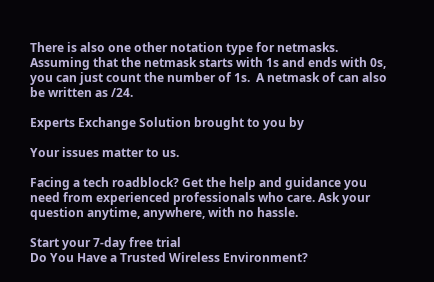There is also one other notation type for netmasks.  Assuming that the netmask starts with 1s and ends with 0s, you can just count the number of 1s.  A netmask of can also be written as /24.

Experts Exchange Solution brought to you by

Your issues matter to us.

Facing a tech roadblock? Get the help and guidance you need from experienced professionals who care. Ask your question anytime, anywhere, with no hassle.

Start your 7-day free trial
Do You Have a Trusted Wireless Environment?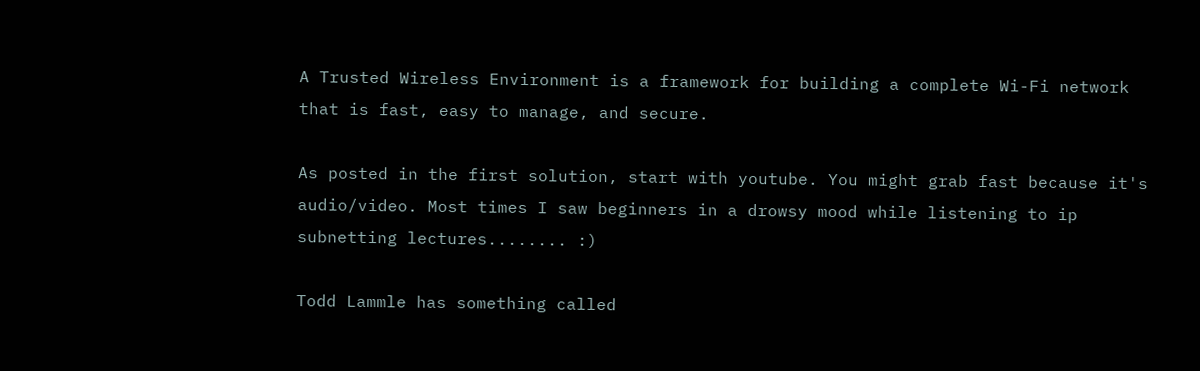A Trusted Wireless Environment is a framework for building a complete Wi-Fi network that is fast, easy to manage, and secure.

As posted in the first solution, start with youtube. You might grab fast because it's audio/video. Most times I saw beginners in a drowsy mood while listening to ip subnetting lectures........ :)

Todd Lammle has something called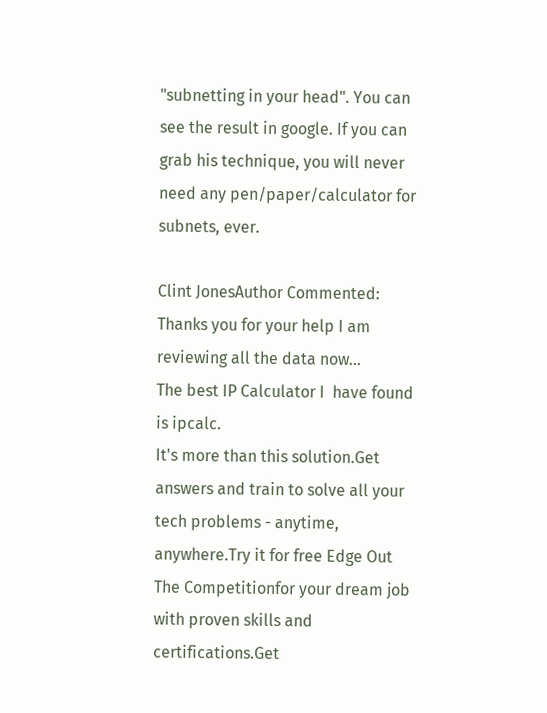"subnetting in your head". You can see the result in google. If you can grab his technique, you will never need any pen/paper/calculator for subnets, ever.

Clint JonesAuthor Commented:
Thanks you for your help I am reviewing all the data now...
The best IP Calculator I  have found is ipcalc.
It's more than this solution.Get answers and train to solve all your tech problems - anytime, anywhere.Try it for free Edge Out The Competitionfor your dream job with proven skills and certifications.Get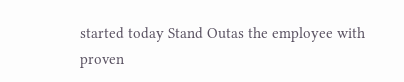started today Stand Outas the employee with proven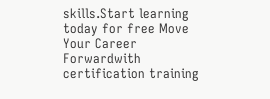skills.Start learning today for free Move Your Career Forwardwith certification training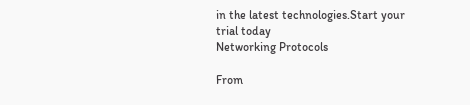in the latest technologies.Start your trial today
Networking Protocols

From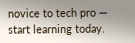novice to tech pro — start learning today.